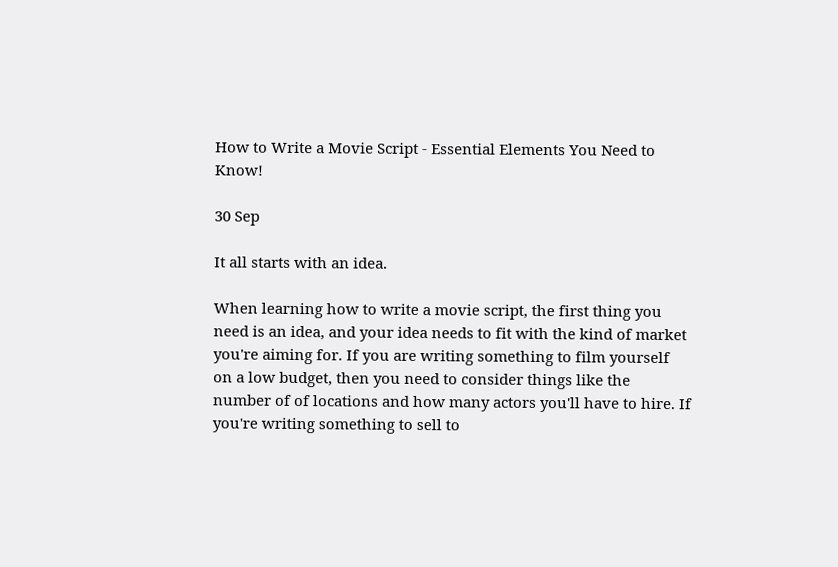How to Write a Movie Script - Essential Elements You Need to Know!

30 Sep

It all starts with an idea.

When learning how to write a movie script, the first thing you need is an idea, and your idea needs to fit with the kind of market you're aiming for. If you are writing something to film yourself on a low budget, then you need to consider things like the number of of locations and how many actors you'll have to hire. If you're writing something to sell to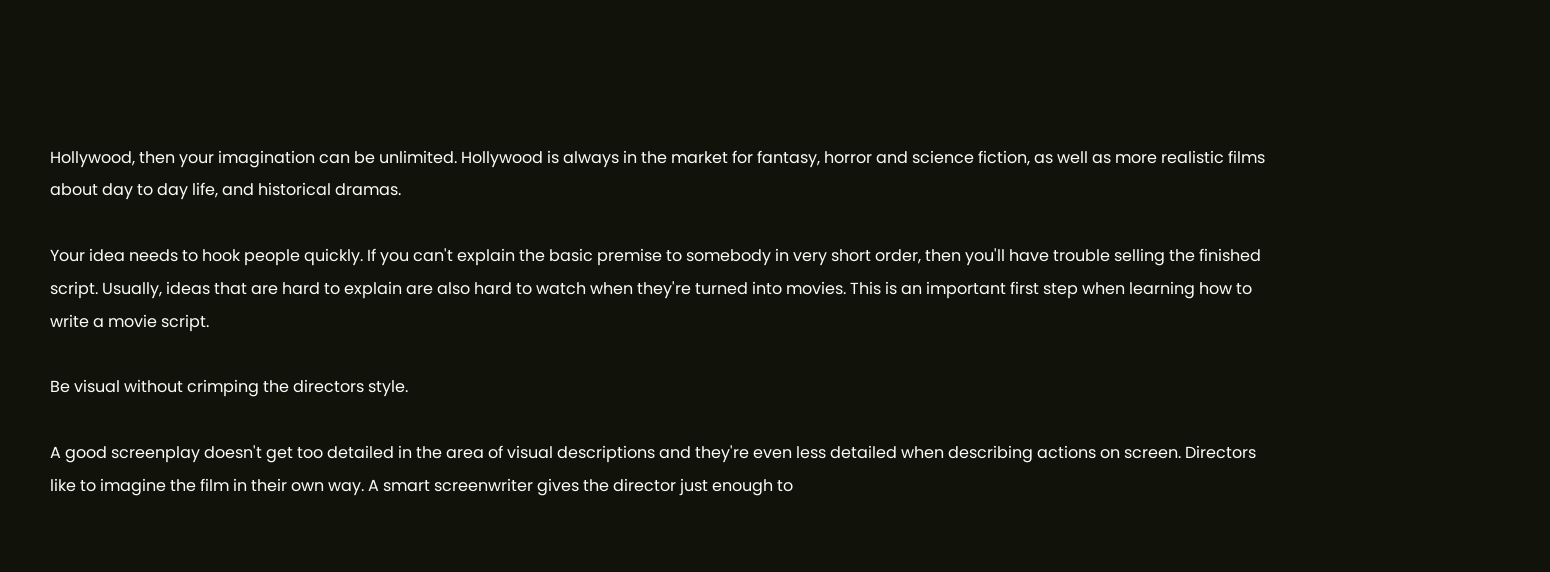Hollywood, then your imagination can be unlimited. Hollywood is always in the market for fantasy, horror and science fiction, as well as more realistic films about day to day life, and historical dramas.

Your idea needs to hook people quickly. If you can't explain the basic premise to somebody in very short order, then you'll have trouble selling the finished script. Usually, ideas that are hard to explain are also hard to watch when they're turned into movies. This is an important first step when learning how to write a movie script.

Be visual without crimping the directors style.

A good screenplay doesn't get too detailed in the area of visual descriptions and they're even less detailed when describing actions on screen. Directors like to imagine the film in their own way. A smart screenwriter gives the director just enough to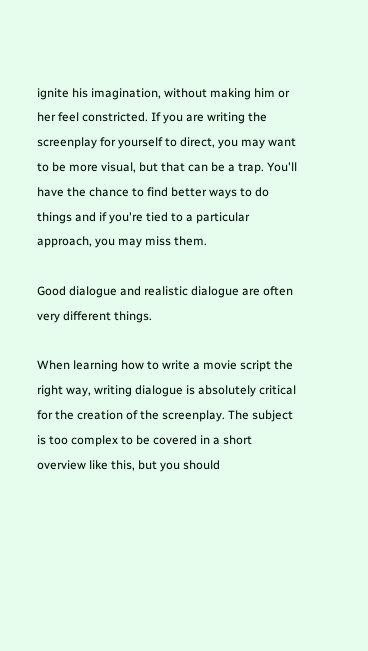ignite his imagination, without making him or her feel constricted. If you are writing the screenplay for yourself to direct, you may want to be more visual, but that can be a trap. You'll have the chance to find better ways to do things and if you're tied to a particular approach, you may miss them.

Good dialogue and realistic dialogue are often very different things.

When learning how to write a movie script the right way, writing dialogue is absolutely critical for the creation of the screenplay. The subject is too complex to be covered in a short overview like this, but you should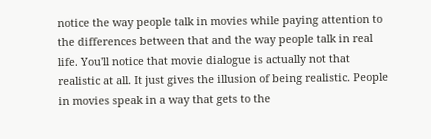notice the way people talk in movies while paying attention to the differences between that and the way people talk in real life. You'll notice that movie dialogue is actually not that realistic at all. It just gives the illusion of being realistic. People in movies speak in a way that gets to the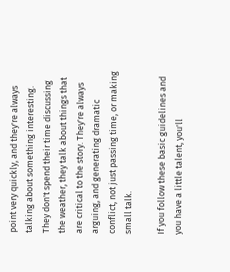point very quickly, and they're always talking about something interesting. They don't spend their time discussing the weather, they talk about things that are critical to the story. They're always arguing, and generating dramatic conflict, not just passing time, or making small talk.

If you follow these basic guidelines and you have a little talent, you'll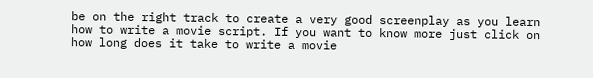be on the right track to create a very good screenplay as you learn how to write a movie script. If you want to know more just click on how long does it take to write a movie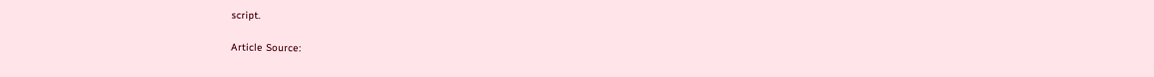script.

Article Source: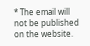* The email will not be published on the website.